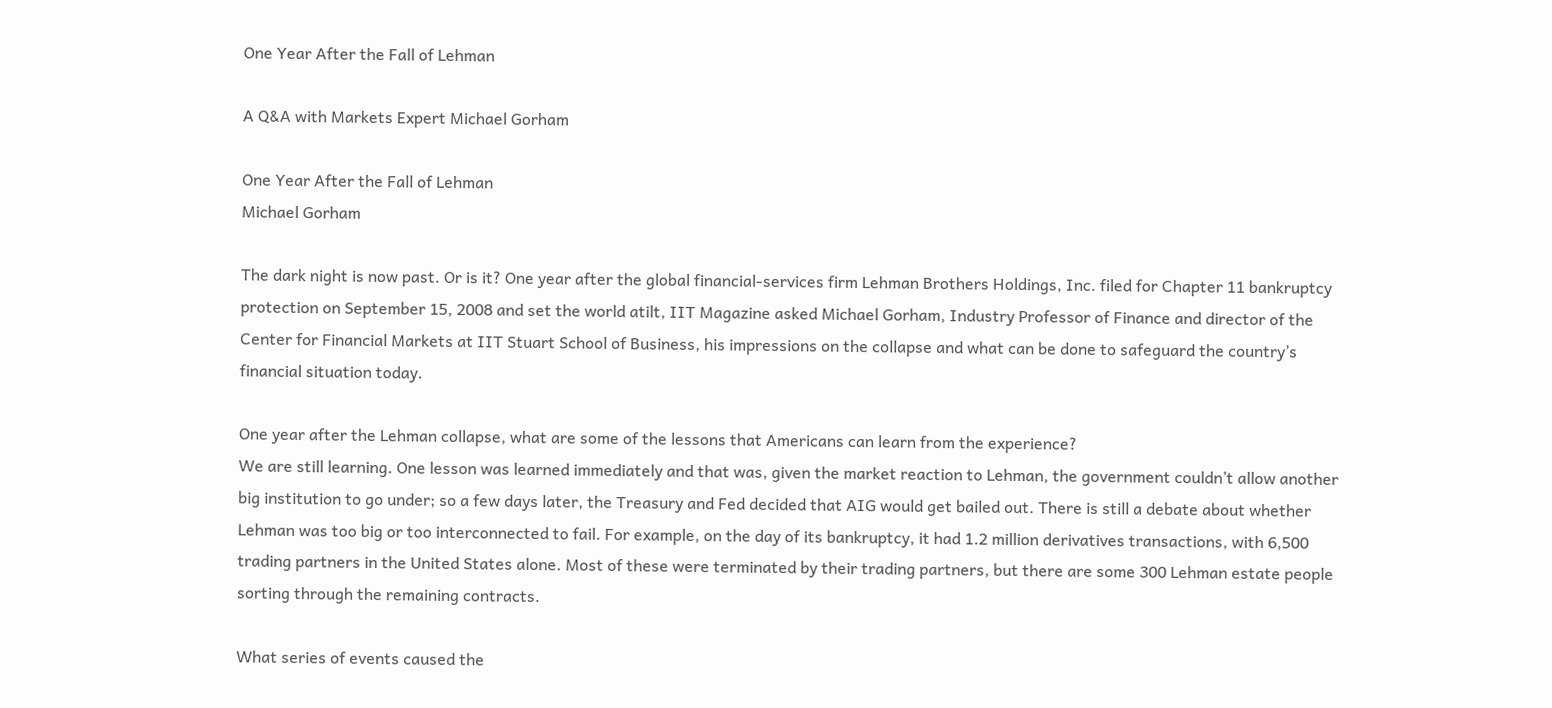One Year After the Fall of Lehman

A Q&A with Markets Expert Michael Gorham

One Year After the Fall of Lehman
Michael Gorham

The dark night is now past. Or is it? One year after the global financial-services firm Lehman Brothers Holdings, Inc. filed for Chapter 11 bankruptcy protection on September 15, 2008 and set the world atilt, IIT Magazine asked Michael Gorham, Industry Professor of Finance and director of the Center for Financial Markets at IIT Stuart School of Business, his impressions on the collapse and what can be done to safeguard the country’s financial situation today.

One year after the Lehman collapse, what are some of the lessons that Americans can learn from the experience?
We are still learning. One lesson was learned immediately and that was, given the market reaction to Lehman, the government couldn’t allow another big institution to go under; so a few days later, the Treasury and Fed decided that AIG would get bailed out. There is still a debate about whether Lehman was too big or too interconnected to fail. For example, on the day of its bankruptcy, it had 1.2 million derivatives transactions, with 6,500 trading partners in the United States alone. Most of these were terminated by their trading partners, but there are some 300 Lehman estate people sorting through the remaining contracts.

What series of events caused the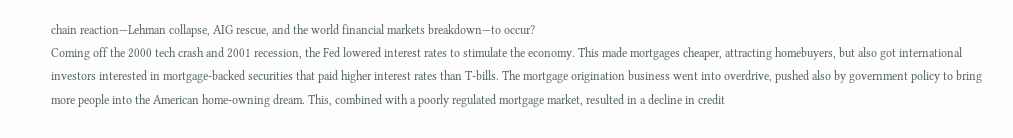chain reaction—Lehman collapse, AIG rescue, and the world financial markets breakdown—to occur?
Coming off the 2000 tech crash and 2001 recession, the Fed lowered interest rates to stimulate the economy. This made mortgages cheaper, attracting homebuyers, but also got international investors interested in mortgage-backed securities that paid higher interest rates than T-bills. The mortgage origination business went into overdrive, pushed also by government policy to bring more people into the American home-owning dream. This, combined with a poorly regulated mortgage market, resulted in a decline in credit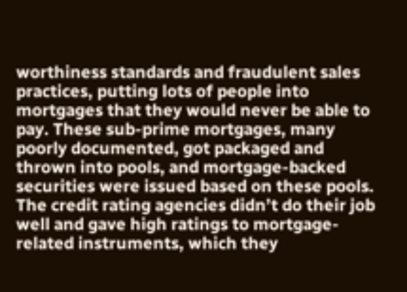worthiness standards and fraudulent sales practices, putting lots of people into mortgages that they would never be able to pay. These sub-prime mortgages, many poorly documented, got packaged and thrown into pools, and mortgage-backed securities were issued based on these pools. The credit rating agencies didn’t do their job well and gave high ratings to mortgage-related instruments, which they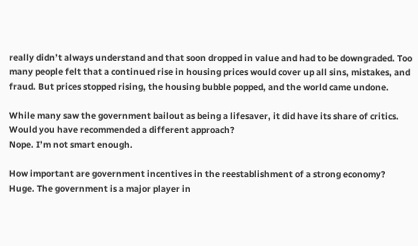really didn’t always understand and that soon dropped in value and had to be downgraded. Too many people felt that a continued rise in housing prices would cover up all sins, mistakes, and fraud. But prices stopped rising, the housing bubble popped, and the world came undone.

While many saw the government bailout as being a lifesaver, it did have its share of critics. Would you have recommended a different approach?
Nope. I’m not smart enough.

How important are government incentives in the reestablishment of a strong economy?
Huge. The government is a major player in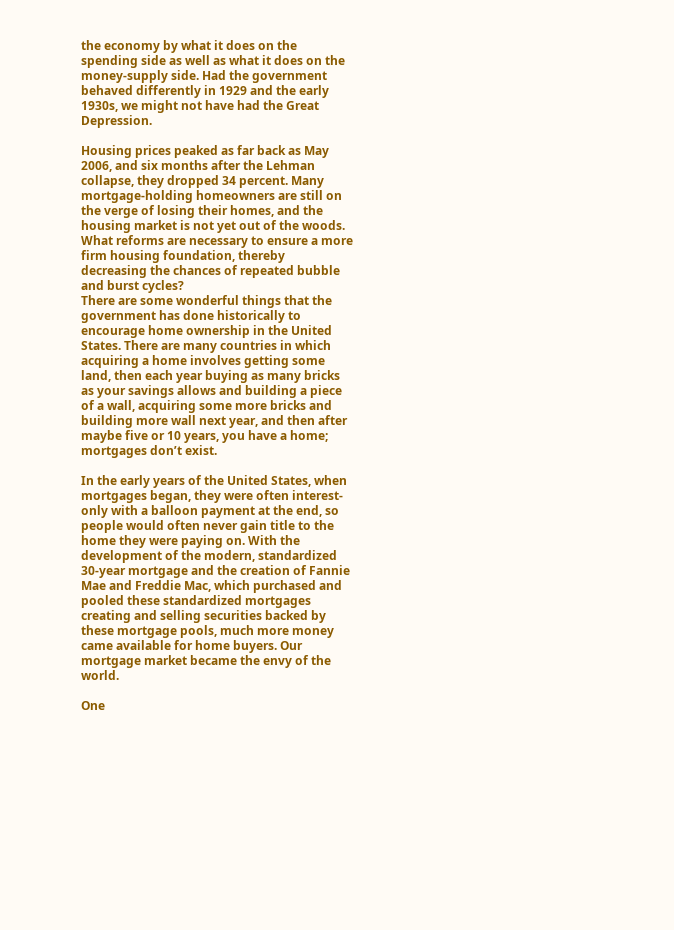the economy by what it does on the spending side as well as what it does on the money-supply side. Had the government behaved differently in 1929 and the early 1930s, we might not have had the Great Depression.

Housing prices peaked as far back as May 2006, and six months after the Lehman collapse, they dropped 34 percent. Many mortgage-holding homeowners are still on the verge of losing their homes, and the housing market is not yet out of the woods. What reforms are necessary to ensure a more firm housing foundation, thereby decreasing the chances of repeated bubble and burst cycles?
There are some wonderful things that the government has done historically to encourage home ownership in the United States. There are many countries in which acquiring a home involves getting some land, then each year buying as many bricks as your savings allows and building a piece of a wall, acquiring some more bricks and building more wall next year, and then after maybe five or 10 years, you have a home; mortgages don’t exist.

In the early years of the United States, when mortgages began, they were often interest-only with a balloon payment at the end, so people would often never gain title to the home they were paying on. With the development of the modern, standardized 30-year mortgage and the creation of Fannie Mae and Freddie Mac, which purchased and pooled these standardized mortgages creating and selling securities backed by these mortgage pools, much more money came available for home buyers. Our mortgage market became the envy of the world.

One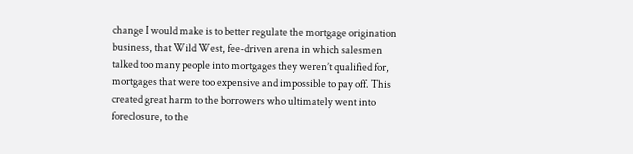change I would make is to better regulate the mortgage origination business, that Wild West, fee-driven arena in which salesmen talked too many people into mortgages they weren’t qualified for, mortgages that were too expensive and impossible to pay off. This created great harm to the borrowers who ultimately went into foreclosure, to the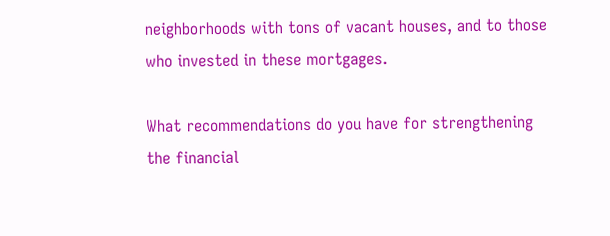neighborhoods with tons of vacant houses, and to those who invested in these mortgages.

What recommendations do you have for strengthening the financial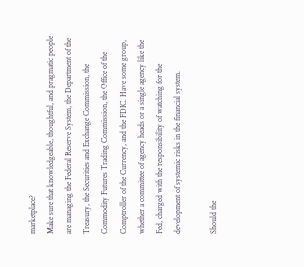marketplace?
Make sure that knowledgeable, thoughtful, and pragmatic people are managing the Federal Reserve System, the Department of the Treasury, the Securities and Exchange Commission, the Commodity Futures Trading Commission, the Office of the Comptroller of the Currency, and the FDIC. Have some group, whether a committee of agency heads or a single agency like the Fed, charged with the responsibility of watching for the development of systemic risks in the financial system.

Should the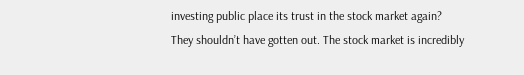investing public place its trust in the stock market again?
They shouldn’t have gotten out. The stock market is incredibly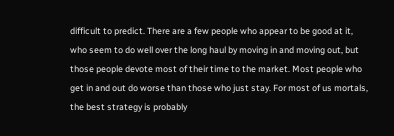difficult to predict. There are a few people who appear to be good at it, who seem to do well over the long haul by moving in and moving out, but those people devote most of their time to the market. Most people who get in and out do worse than those who just stay. For most of us mortals, the best strategy is probably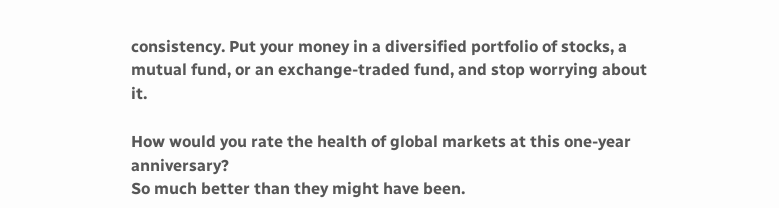consistency. Put your money in a diversified portfolio of stocks, a mutual fund, or an exchange-traded fund, and stop worrying about it.

How would you rate the health of global markets at this one-year anniversary?
So much better than they might have been.